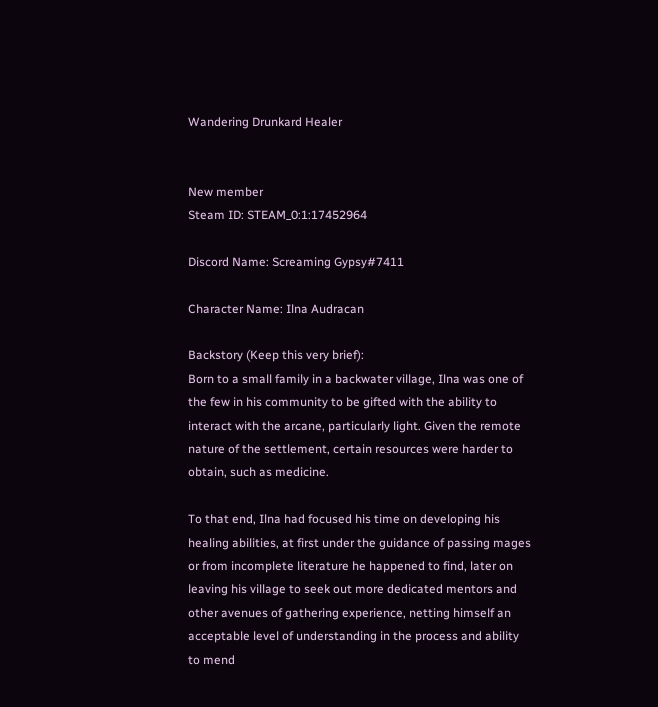Wandering Drunkard Healer


New member
Steam ID: STEAM_0:1:17452964

Discord Name: Screaming Gypsy#7411

Character Name: Ilna Audracan

Backstory (Keep this very brief):
Born to a small family in a backwater village, Ilna was one of the few in his community to be gifted with the ability to interact with the arcane, particularly light. Given the remote nature of the settlement, certain resources were harder to obtain, such as medicine.

To that end, Ilna had focused his time on developing his healing abilities, at first under the guidance of passing mages or from incomplete literature he happened to find, later on leaving his village to seek out more dedicated mentors and other avenues of gathering experience, netting himself an acceptable level of understanding in the process and ability to mend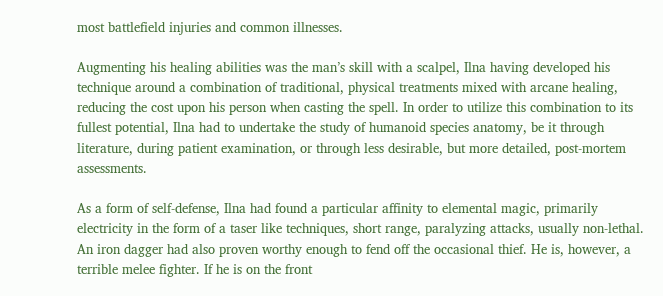most battlefield injuries and common illnesses.

Augmenting his healing abilities was the man’s skill with a scalpel, Ilna having developed his technique around a combination of traditional, physical treatments mixed with arcane healing, reducing the cost upon his person when casting the spell. In order to utilize this combination to its fullest potential, Ilna had to undertake the study of humanoid species anatomy, be it through literature, during patient examination, or through less desirable, but more detailed, post-mortem assessments.

As a form of self-defense, Ilna had found a particular affinity to elemental magic, primarily electricity in the form of a taser like techniques, short range, paralyzing attacks, usually non-lethal. An iron dagger had also proven worthy enough to fend off the occasional thief. He is, however, a terrible melee fighter. If he is on the front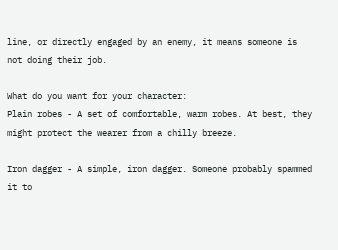line, or directly engaged by an enemy, it means someone is not doing their job.

What do you want for your character:
Plain robes - A set of comfortable, warm robes. At best, they might protect the wearer from a chilly breeze.

Iron dagger - A simple, iron dagger. Someone probably spammed it to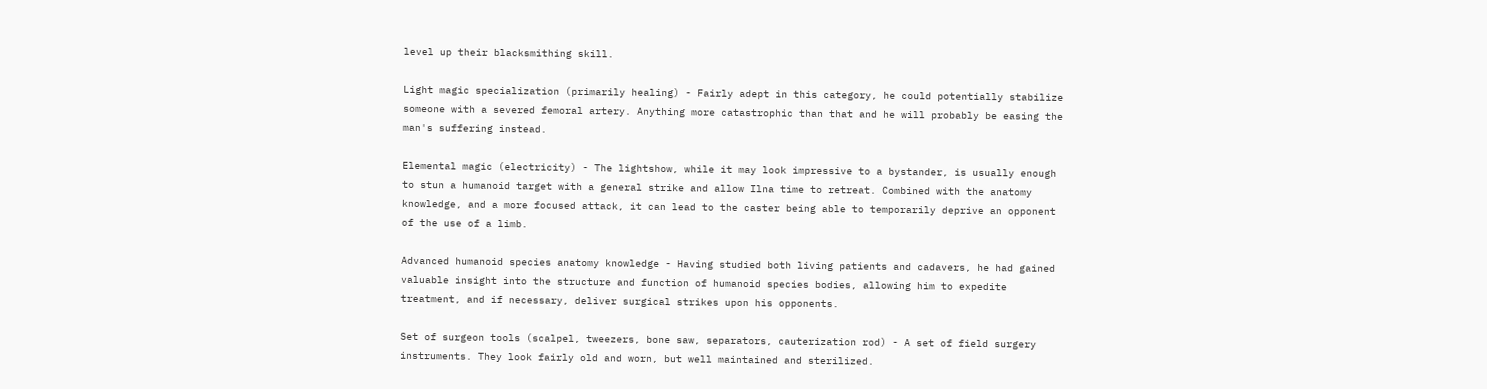level up their blacksmithing skill.

Light magic specialization (primarily healing) - Fairly adept in this category, he could potentially stabilize someone with a severed femoral artery. Anything more catastrophic than that and he will probably be easing the man's suffering instead.

Elemental magic (electricity) - The lightshow, while it may look impressive to a bystander, is usually enough to stun a humanoid target with a general strike and allow Ilna time to retreat. Combined with the anatomy knowledge, and a more focused attack, it can lead to the caster being able to temporarily deprive an opponent of the use of a limb.

Advanced humanoid species anatomy knowledge - Having studied both living patients and cadavers, he had gained valuable insight into the structure and function of humanoid species bodies, allowing him to expedite treatment, and if necessary, deliver surgical strikes upon his opponents.

Set of surgeon tools (scalpel, tweezers, bone saw, separators, cauterization rod) - A set of field surgery instruments. They look fairly old and worn, but well maintained and sterilized.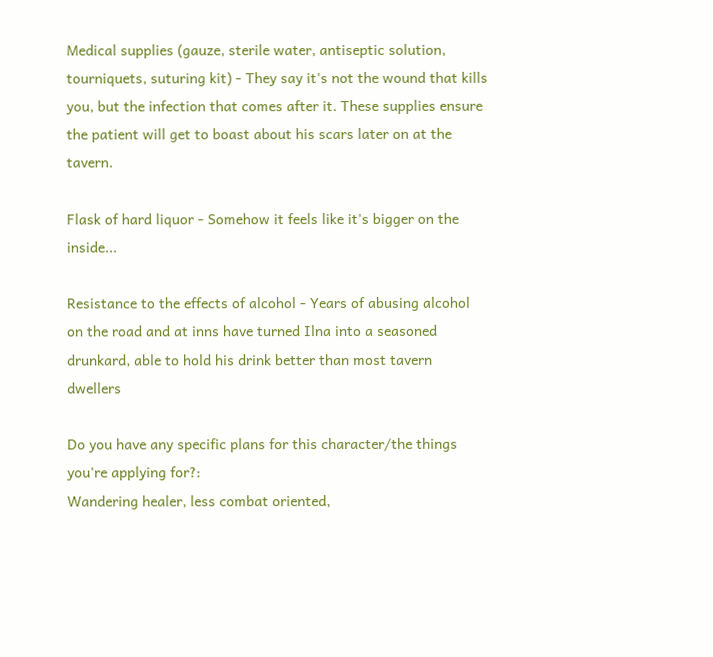Medical supplies (gauze, sterile water, antiseptic solution, tourniquets, suturing kit) - They say it's not the wound that kills you, but the infection that comes after it. These supplies ensure the patient will get to boast about his scars later on at the tavern.

Flask of hard liquor - Somehow it feels like it's bigger on the inside...

Resistance to the effects of alcohol - Years of abusing alcohol on the road and at inns have turned Ilna into a seasoned drunkard, able to hold his drink better than most tavern dwellers

Do you have any specific plans for this character/the things you're applying for?:
Wandering healer, less combat oriented,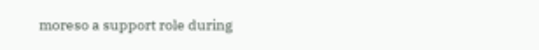moreso a support role during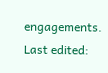engagements.
Last edited: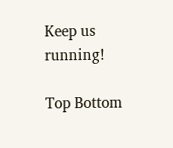Keep us running!

Top Bottom